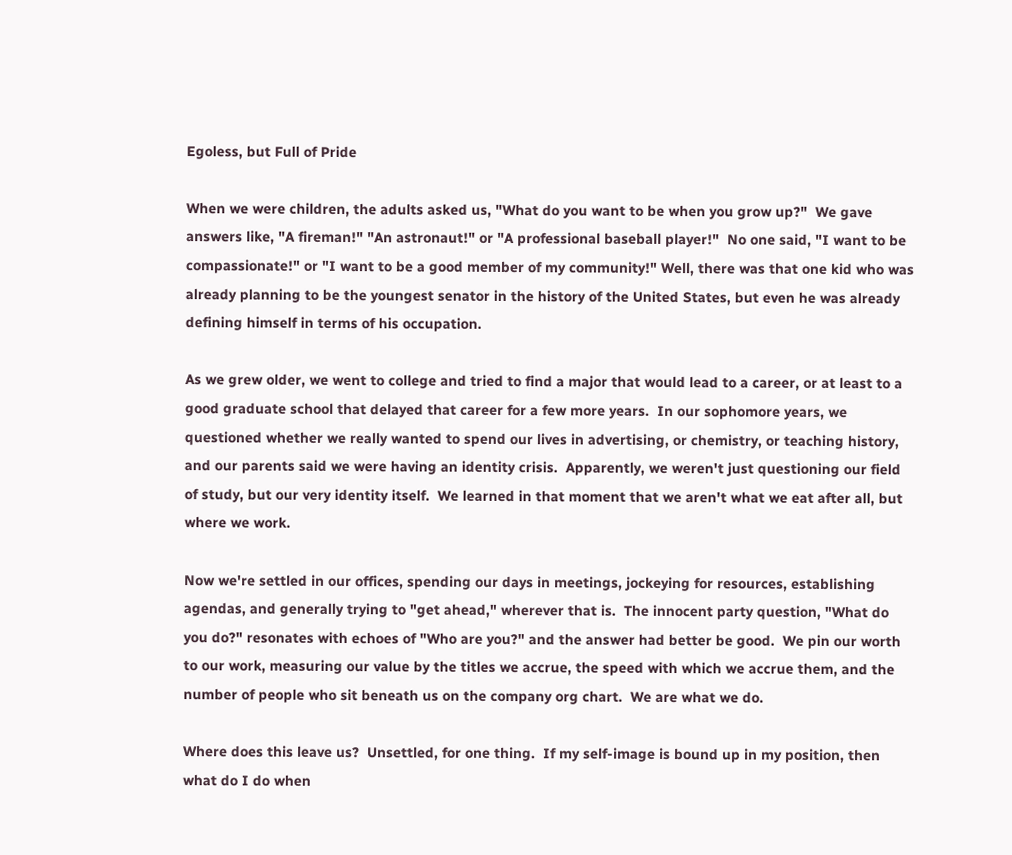Egoless, but Full of Pride

When we were children, the adults asked us, "What do you want to be when you grow up?"  We gave answers like, "A fireman!" "An astronaut!" or "A professional baseball player!"  No one said, "I want to be compassionate!" or "I want to be a good member of my community!" Well, there was that one kid who was already planning to be the youngest senator in the history of the United States, but even he was already defining himself in terms of his occupation.

As we grew older, we went to college and tried to find a major that would lead to a career, or at least to a good graduate school that delayed that career for a few more years.  In our sophomore years, we questioned whether we really wanted to spend our lives in advertising, or chemistry, or teaching history, and our parents said we were having an identity crisis.  Apparently, we weren't just questioning our field of study, but our very identity itself.  We learned in that moment that we aren't what we eat after all, but where we work.

Now we're settled in our offices, spending our days in meetings, jockeying for resources, establishing agendas, and generally trying to "get ahead," wherever that is.  The innocent party question, "What do you do?" resonates with echoes of "Who are you?" and the answer had better be good.  We pin our worth to our work, measuring our value by the titles we accrue, the speed with which we accrue them, and the number of people who sit beneath us on the company org chart.  We are what we do.

Where does this leave us?  Unsettled, for one thing.  If my self-image is bound up in my position, then what do I do when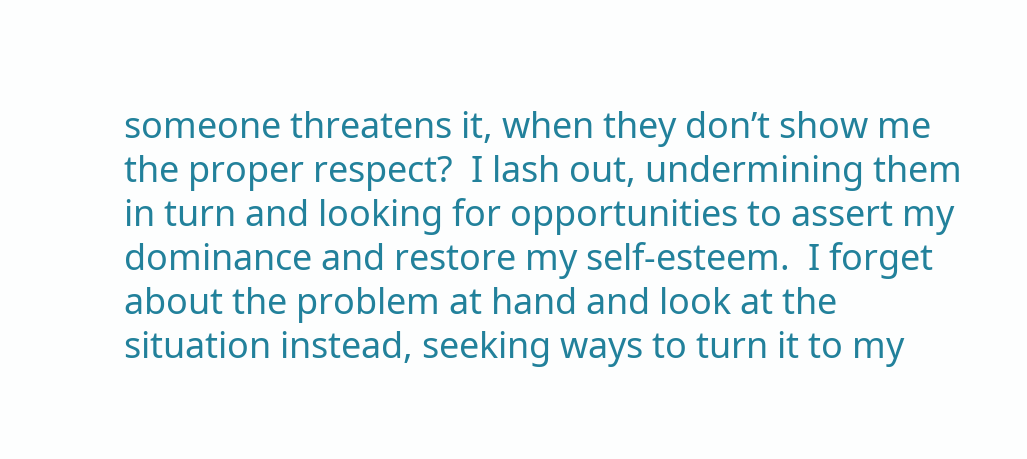someone threatens it, when they don’t show me the proper respect?  I lash out, undermining them in turn and looking for opportunities to assert my dominance and restore my self-esteem.  I forget about the problem at hand and look at the situation instead, seeking ways to turn it to my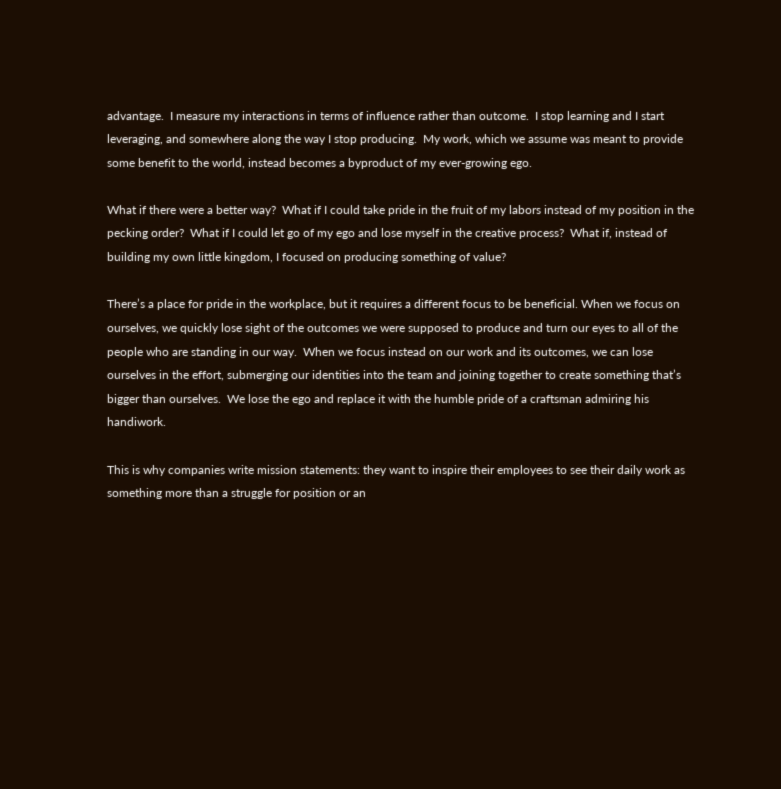advantage.  I measure my interactions in terms of influence rather than outcome.  I stop learning and I start leveraging, and somewhere along the way I stop producing.  My work, which we assume was meant to provide some benefit to the world, instead becomes a byproduct of my ever-growing ego.

What if there were a better way?  What if I could take pride in the fruit of my labors instead of my position in the pecking order?  What if I could let go of my ego and lose myself in the creative process?  What if, instead of building my own little kingdom, I focused on producing something of value?

There’s a place for pride in the workplace, but it requires a different focus to be beneficial. When we focus on ourselves, we quickly lose sight of the outcomes we were supposed to produce and turn our eyes to all of the people who are standing in our way.  When we focus instead on our work and its outcomes, we can lose ourselves in the effort, submerging our identities into the team and joining together to create something that’s bigger than ourselves.  We lose the ego and replace it with the humble pride of a craftsman admiring his handiwork.

This is why companies write mission statements: they want to inspire their employees to see their daily work as something more than a struggle for position or an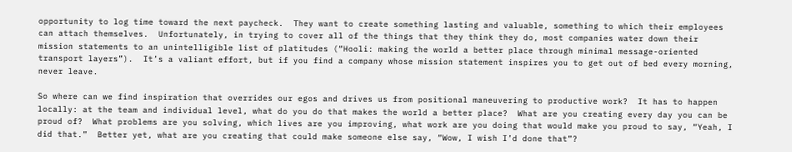opportunity to log time toward the next paycheck.  They want to create something lasting and valuable, something to which their employees can attach themselves.  Unfortunately, in trying to cover all of the things that they think they do, most companies water down their mission statements to an unintelligible list of platitudes (“Hooli: making the world a better place through minimal message-oriented transport layers”).  It’s a valiant effort, but if you find a company whose mission statement inspires you to get out of bed every morning, never leave.

So where can we find inspiration that overrides our egos and drives us from positional maneuvering to productive work?  It has to happen locally: at the team and individual level, what do you do that makes the world a better place?  What are you creating every day you can be proud of?  What problems are you solving, which lives are you improving, what work are you doing that would make you proud to say, “Yeah, I did that.”  Better yet, what are you creating that could make someone else say, “Wow, I wish I’d done that”?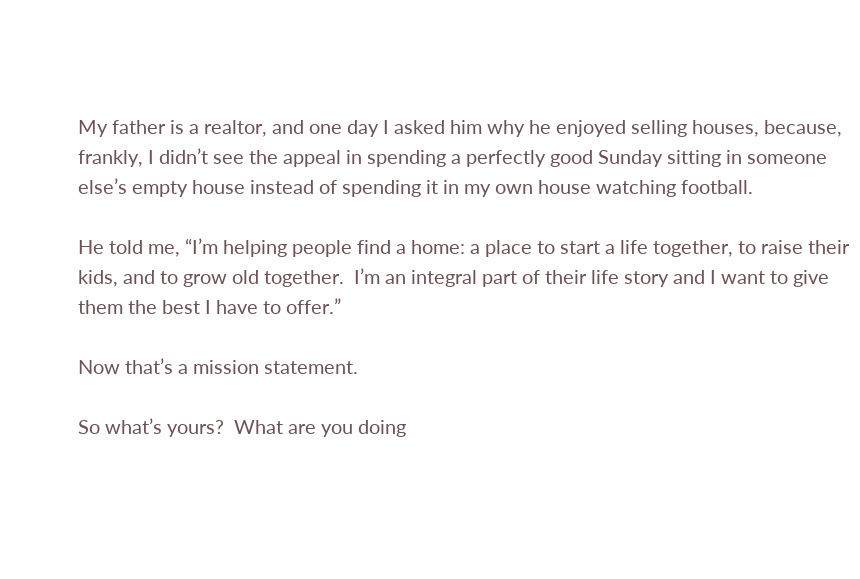My father is a realtor, and one day I asked him why he enjoyed selling houses, because, frankly, I didn’t see the appeal in spending a perfectly good Sunday sitting in someone else’s empty house instead of spending it in my own house watching football.

He told me, “I’m helping people find a home: a place to start a life together, to raise their kids, and to grow old together.  I’m an integral part of their life story and I want to give them the best I have to offer.”

Now that’s a mission statement.

So what’s yours?  What are you doing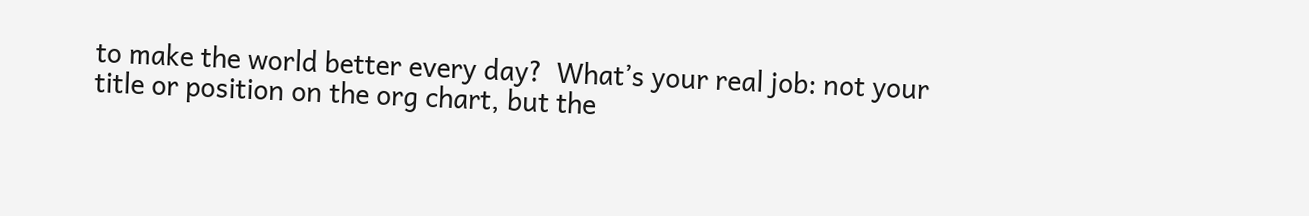to make the world better every day?  What’s your real job: not your title or position on the org chart, but the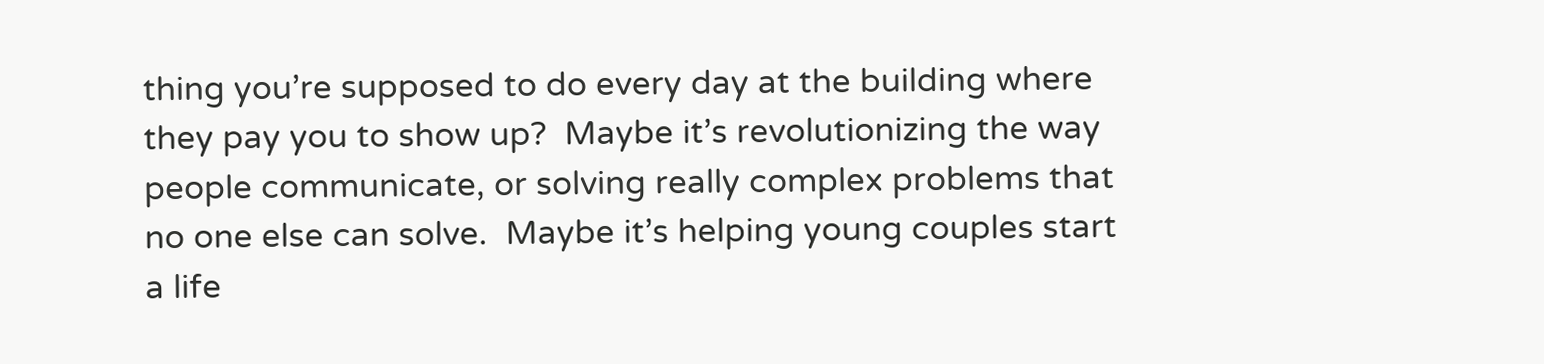thing you’re supposed to do every day at the building where they pay you to show up?  Maybe it’s revolutionizing the way people communicate, or solving really complex problems that no one else can solve.  Maybe it’s helping young couples start a life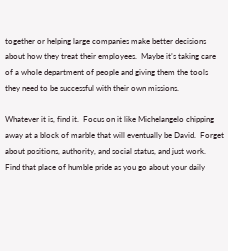together or helping large companies make better decisions about how they treat their employees.  Maybe it’s taking care of a whole department of people and giving them the tools they need to be successful with their own missions.

Whatever it is, find it.  Focus on it like Michelangelo chipping away at a block of marble that will eventually be David.  Forget about positions, authority, and social status, and just work.  Find that place of humble pride as you go about your daily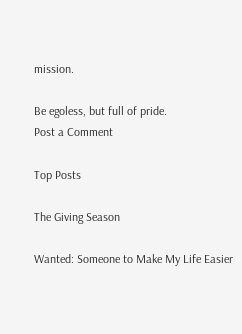mission.

Be egoless, but full of pride.
Post a Comment

Top Posts

The Giving Season

Wanted: Someone to Make My Life Easier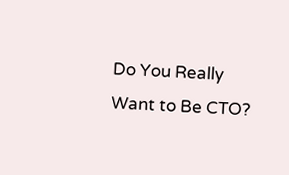Do You Really Want to Be CTO?